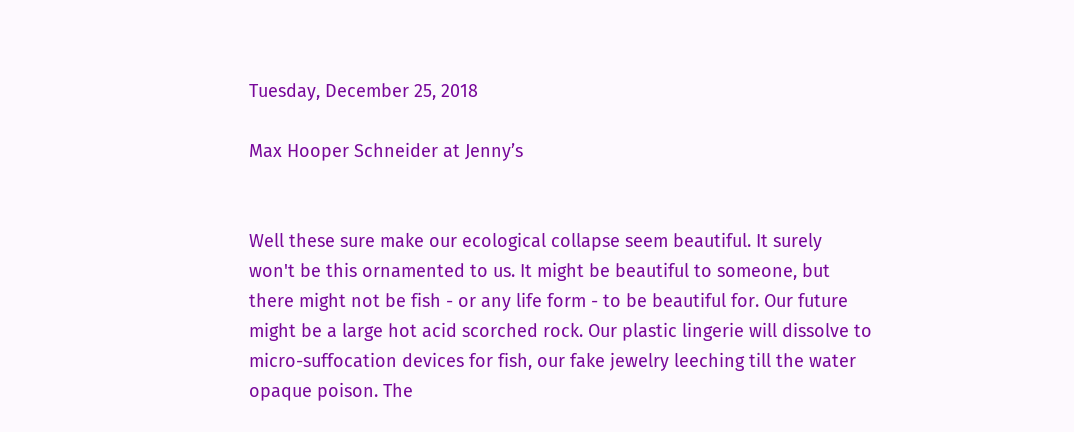Tuesday, December 25, 2018

Max Hooper Schneider at Jenny’s


Well these sure make our ecological collapse seem beautiful. It surely won't be this ornamented to us. It might be beautiful to someone, but there might not be fish - or any life form - to be beautiful for. Our future might be a large hot acid scorched rock. Our plastic lingerie will dissolve to micro-suffocation devices for fish, our fake jewelry leeching till the water opaque poison. The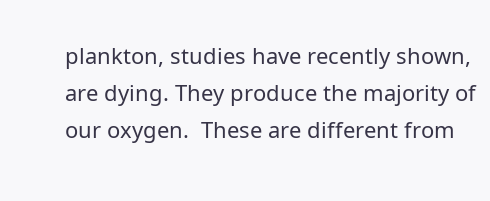plankton, studies have recently shown, are dying. They produce the majority of our oxygen.  These are different from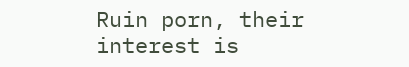Ruin porn, their interest is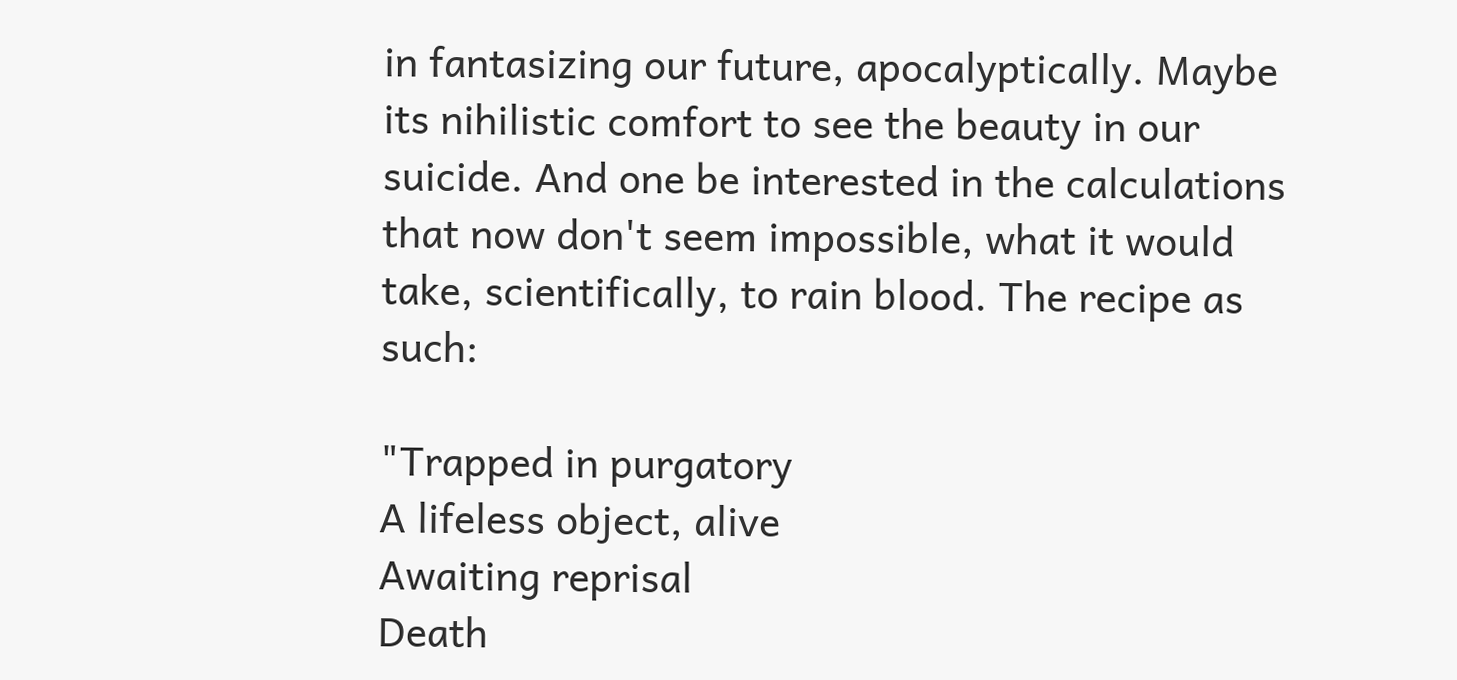in fantasizing our future, apocalyptically. Maybe its nihilistic comfort to see the beauty in our suicide. And one be interested in the calculations that now don't seem impossible, what it would take, scientifically, to rain blood. The recipe as such:

"Trapped in purgatory
A lifeless object, alive
Awaiting reprisal
Death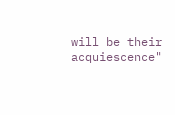will be their acquiescence"